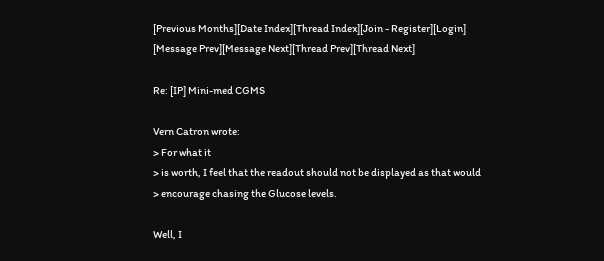[Previous Months][Date Index][Thread Index][Join - Register][Login]
[Message Prev][Message Next][Thread Prev][Thread Next]

Re: [IP] Mini-med CGMS

Vern Catron wrote:
> For what it
> is worth, I feel that the readout should not be displayed as that would
> encourage chasing the Glucose levels.

Well, I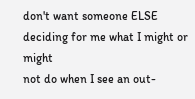don't want someone ELSE deciding for me what I might or might
not do when I see an out-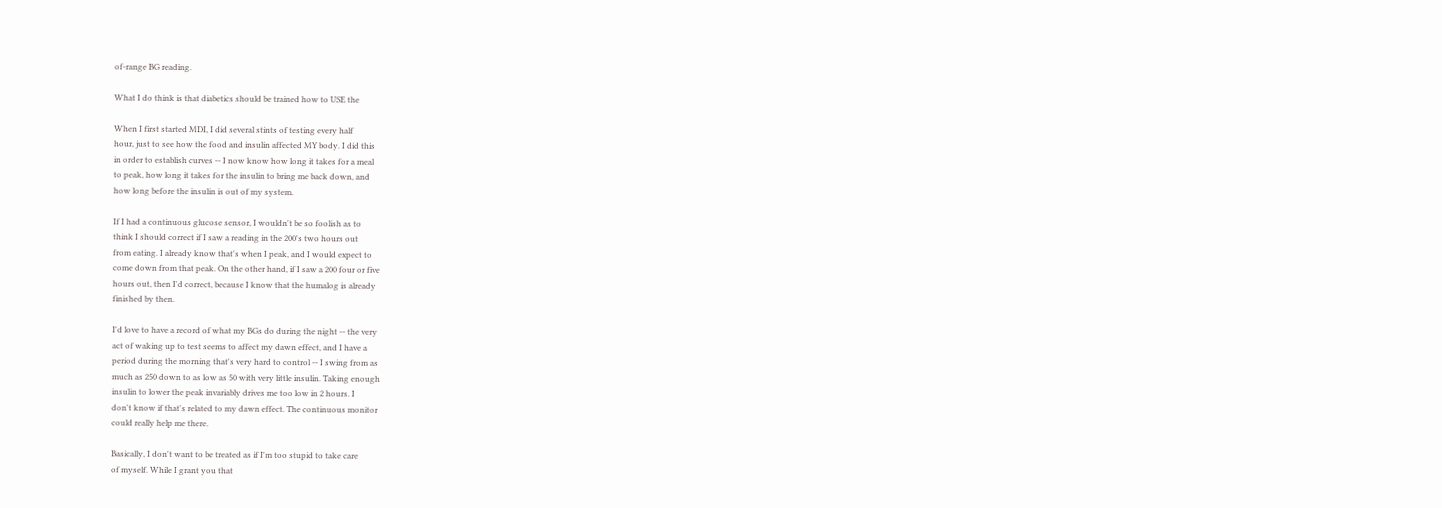of-range BG reading.

What I do think is that diabetics should be trained how to USE the

When I first started MDI, I did several stints of testing every half
hour, just to see how the food and insulin affected MY body. I did this
in order to establish curves -- I now know how long it takes for a meal
to peak, how long it takes for the insulin to bring me back down, and
how long before the insulin is out of my system.

If I had a continuous glucose sensor, I wouldn't be so foolish as to
think I should correct if I saw a reading in the 200's two hours out
from eating. I already know that's when I peak, and I would expect to
come down from that peak. On the other hand, if I saw a 200 four or five
hours out, then I'd correct, because I know that the humalog is already
finished by then.

I'd love to have a record of what my BGs do during the night -- the very
act of waking up to test seems to affect my dawn effect, and I have a
period during the morning that's very hard to control -- I swing from as
much as 250 down to as low as 50 with very little insulin. Taking enough
insulin to lower the peak invariably drives me too low in 2 hours. I
don't know if that's related to my dawn effect. The continuous monitor
could really help me there.

Basically, I don't want to be treated as if I'm too stupid to take care
of myself. While I grant you that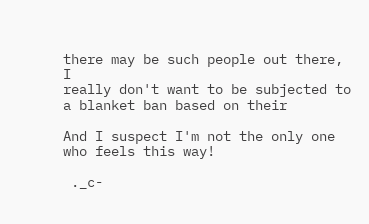there may be such people out there, I
really don't want to be subjected to a blanket ban based on their

And I suspect I'm not the only one who feels this way!

 ._c-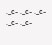._c- ._c- ._c- ._c- ._c-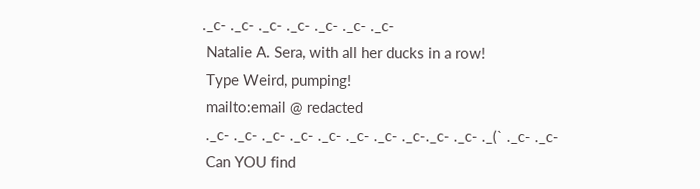._c- ._c- ._c- ._c- ._c- ._c- ._c-
 Natalie A. Sera, with all her ducks in a row!
 Type Weird, pumping!
 mailto:email @ redacted
 ._c- ._c- ._c- ._c- ._c- ._c- ._c- ._c-._c- ._c- ._(` ._c- ._c-
 Can YOU find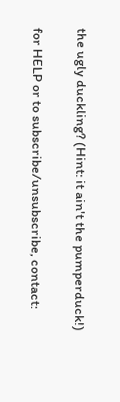the ugly duckling? (Hint: it ain't the pumperduck!)

for HELP or to subscribe/unsubscribe, contact: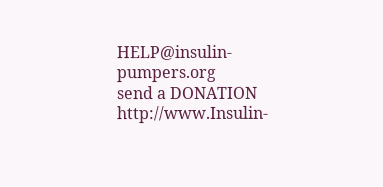HELP@insulin-pumpers.org
send a DONATION http://www.Insulin-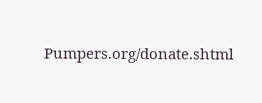Pumpers.org/donate.shtml